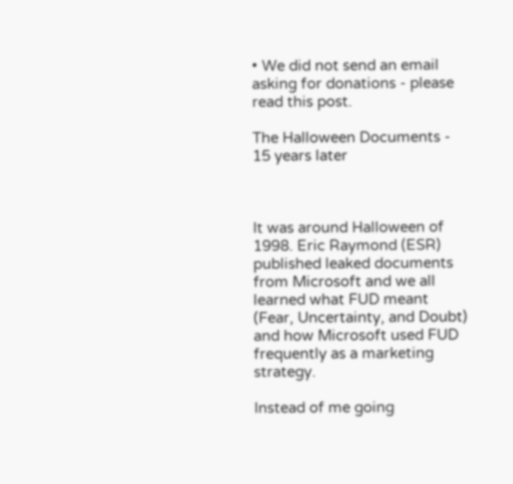• We did not send an email asking for donations - please read this post.

The Halloween Documents - 15 years later



It was around Halloween of 1998. Eric Raymond (ESR) published leaked documents from Microsoft and we all learned what FUD meant (Fear, Uncertainty, and Doubt) and how Microsoft used FUD frequently as a marketing strategy.

Instead of me going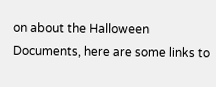on about the Halloween Documents, here are some links to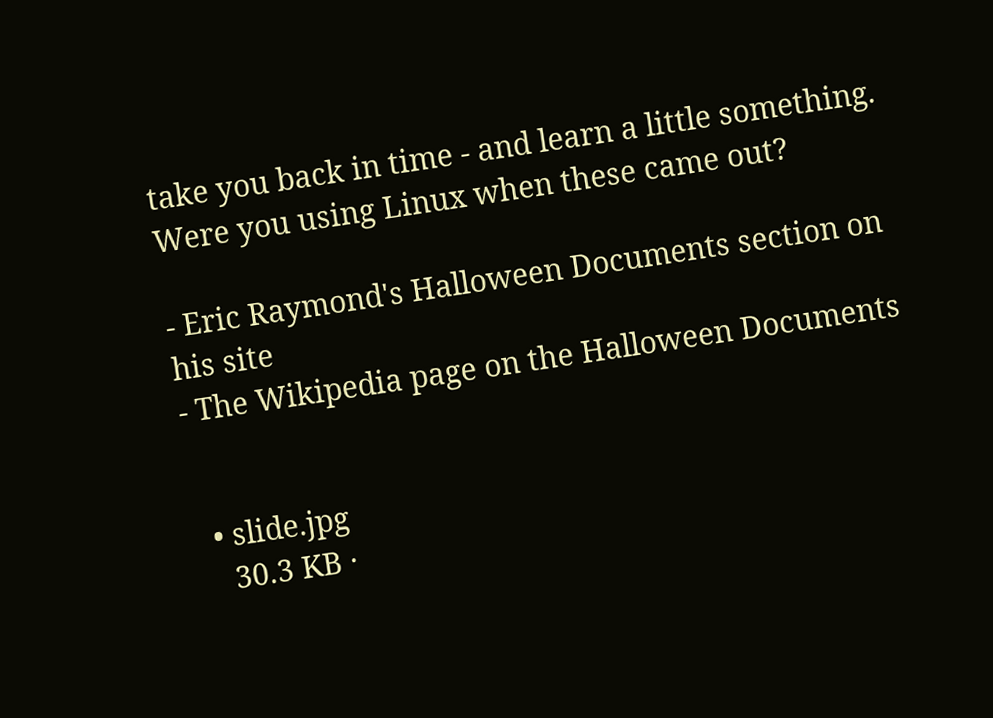take you back in time - and learn a little something. Were you using Linux when these came out?

- Eric Raymond's Halloween Documents section on his site
- The Wikipedia page on the Halloween Documents


  • slide.jpg
    30.3 KB ·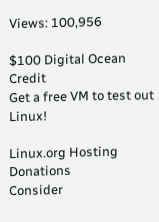Views: 100,956

$100 Digital Ocean Credit
Get a free VM to test out Linux!

Linux.org Hosting Donations
Consider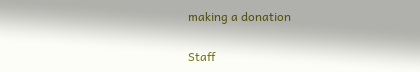making a donation

Staff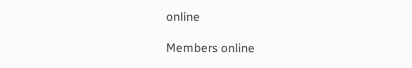online

Members online